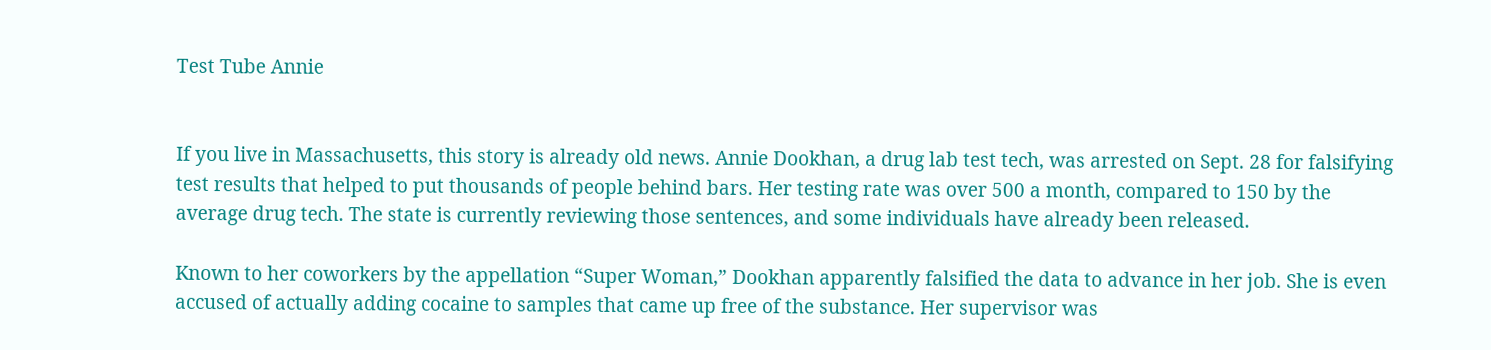Test Tube Annie


If you live in Massachusetts, this story is already old news. Annie Dookhan, a drug lab test tech, was arrested on Sept. 28 for falsifying test results that helped to put thousands of people behind bars. Her testing rate was over 500 a month, compared to 150 by the average drug tech. The state is currently reviewing those sentences, and some individuals have already been released.

Known to her coworkers by the appellation “Super Woman,” Dookhan apparently falsified the data to advance in her job. She is even accused of actually adding cocaine to samples that came up free of the substance. Her supervisor was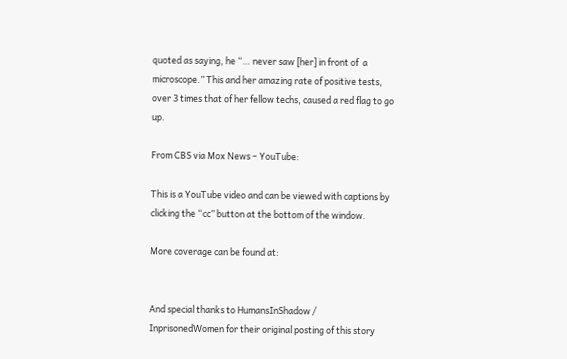quoted as saying, he “… never saw [her] in front of  a microscope.” This and her amazing rate of positive tests, over 3 times that of her fellow techs, caused a red flag to go up.

From CBS via Mox News – YouTube:

This is a YouTube video and can be viewed with captions by clicking the “cc” button at the bottom of the window.

More coverage can be found at:


And special thanks to HumansInShadow / InprisonedWomen for their original posting of this story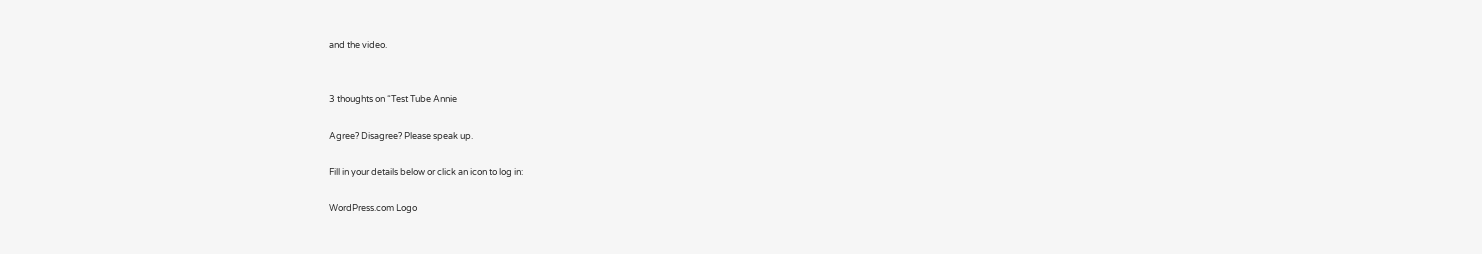and the video.


3 thoughts on “Test Tube Annie

Agree? Disagree? Please speak up.

Fill in your details below or click an icon to log in:

WordPress.com Logo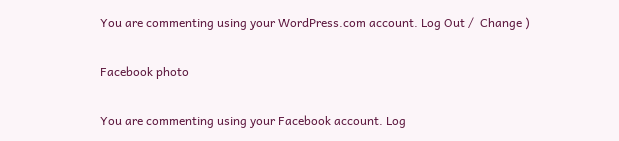You are commenting using your WordPress.com account. Log Out /  Change )

Facebook photo

You are commenting using your Facebook account. Log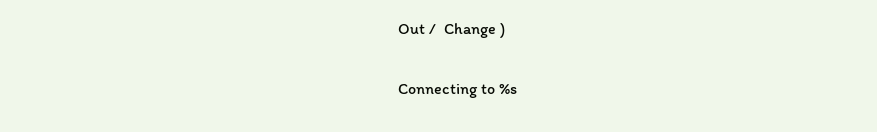Out /  Change )

Connecting to %s